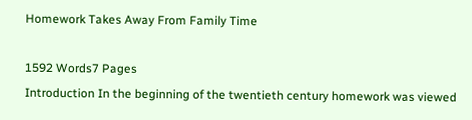Homework Takes Away From Family Time

1592 Words7 Pages
Introduction In the beginning of the twentieth century homework was viewed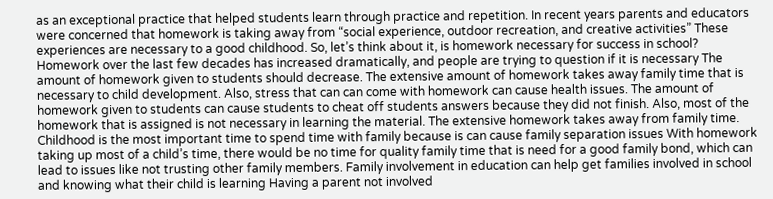as an exceptional practice that helped students learn through practice and repetition. In recent years parents and educators were concerned that homework is taking away from “social experience, outdoor recreation, and creative activities” These experiences are necessary to a good childhood. So, let’s think about it, is homework necessary for success in school? Homework over the last few decades has increased dramatically, and people are trying to question if it is necessary The amount of homework given to students should decrease. The extensive amount of homework takes away family time that is necessary to child development. Also, stress that can can come with homework can cause health issues. The amount of homework given to students can cause students to cheat off students answers because they did not finish. Also, most of the homework that is assigned is not necessary in learning the material. The extensive homework takes away from family time. Childhood is the most important time to spend time with family because is can cause family separation issues With homework taking up most of a child’s time, there would be no time for quality family time that is need for a good family bond, which can lead to issues like not trusting other family members. Family involvement in education can help get families involved in school and knowing what their child is learning Having a parent not involved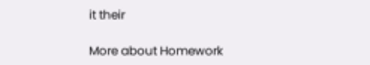it their

More about Homework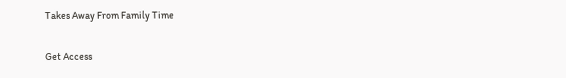Takes Away From Family Time

Get Access